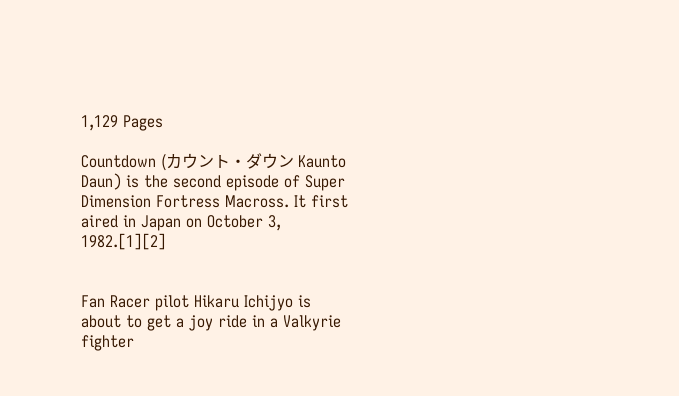1,129 Pages

Countdown (カウント·ダウン Kaunto Daun) is the second episode of Super Dimension Fortress Macross. It first aired in Japan on October 3, 1982.[1][2]


Fan Racer pilot Hikaru Ichijyo is about to get a joy ride in a Valkyrie fighter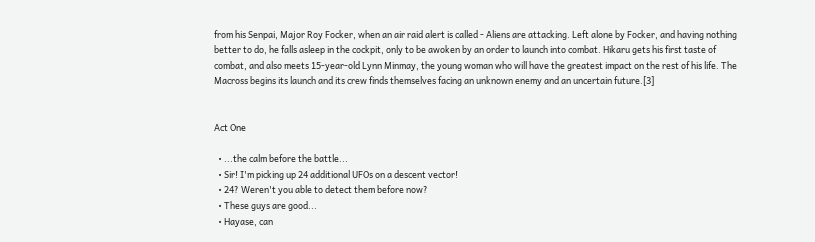from his Senpai, Major Roy Focker, when an air raid alert is called - Aliens are attacking. Left alone by Focker, and having nothing better to do, he falls asleep in the cockpit, only to be awoken by an order to launch into combat. Hikaru gets his first taste of combat, and also meets 15-year-old Lynn Minmay, the young woman who will have the greatest impact on the rest of his life. The Macross begins its launch and its crew finds themselves facing an unknown enemy and an uncertain future.[3]


Act One

  • ...the calm before the battle...
  • Sir! I'm picking up 24 additional UFOs on a descent vector!
  • 24? Weren't you able to detect them before now?
  • These guys are good...
  • Hayase, can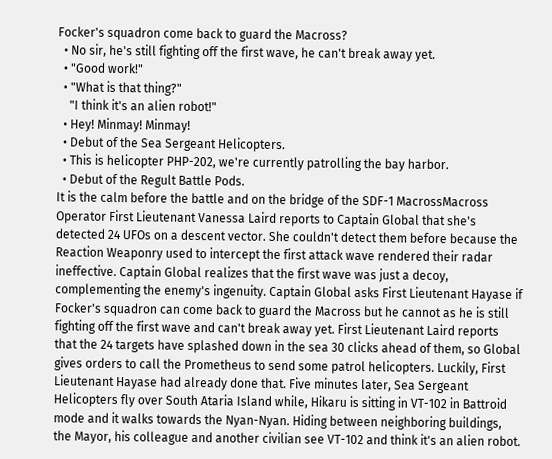Focker's squadron come back to guard the Macross?
  • No sir, he's still fighting off the first wave, he can't break away yet.
  • "Good work!"
  • "What is that thing?"
    "I think it's an alien robot!"
  • Hey! Minmay! Minmay!
  • Debut of the Sea Sergeant Helicopters.
  • This is helicopter PHP-202, we're currently patrolling the bay harbor.
  • Debut of the Regult Battle Pods.
It is the calm before the battle and on the bridge of the SDF-1 MacrossMacross Operator First Lieutenant Vanessa Laird reports to Captain Global that she's detected 24 UFOs on a descent vector. She couldn't detect them before because the Reaction Weaponry used to intercept the first attack wave rendered their radar ineffective. Captain Global realizes that the first wave was just a decoy, complementing the enemy's ingenuity. Captain Global asks First Lieutenant Hayase if Focker's squadron can come back to guard the Macross but he cannot as he is still fighting off the first wave and can't break away yet. First Lieutenant Laird reports that the 24 targets have splashed down in the sea 30 clicks ahead of them, so Global gives orders to call the Prometheus to send some patrol helicopters. Luckily, First Lieutenant Hayase had already done that. Five minutes later, Sea Sergeant Helicopters fly over South Ataria Island while, Hikaru is sitting in VT-102 in Battroid mode and it walks towards the Nyan-Nyan. Hiding between neighboring buildings, the Mayor, his colleague and another civilian see VT-102 and think it's an alien robot.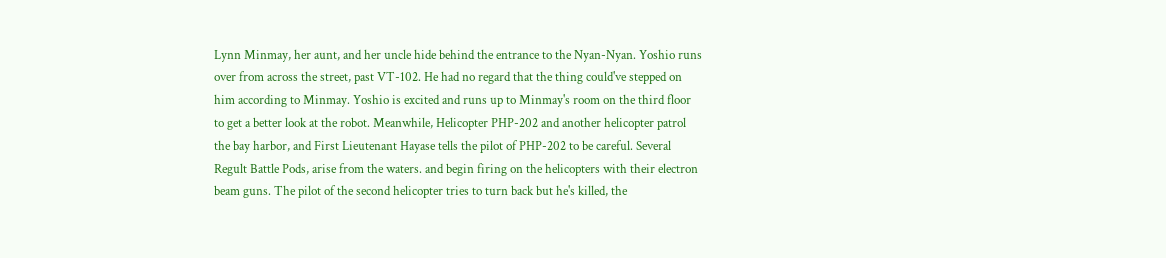Lynn Minmay, her aunt, and her uncle hide behind the entrance to the Nyan-Nyan. Yoshio runs over from across the street, past VT-102. He had no regard that the thing could've stepped on him according to Minmay. Yoshio is excited and runs up to Minmay's room on the third floor to get a better look at the robot. Meanwhile, Helicopter PHP-202 and another helicopter patrol the bay harbor, and First Lieutenant Hayase tells the pilot of PHP-202 to be careful. Several Regult Battle Pods, arise from the waters. and begin firing on the helicopters with their electron beam guns. The pilot of the second helicopter tries to turn back but he's killed, the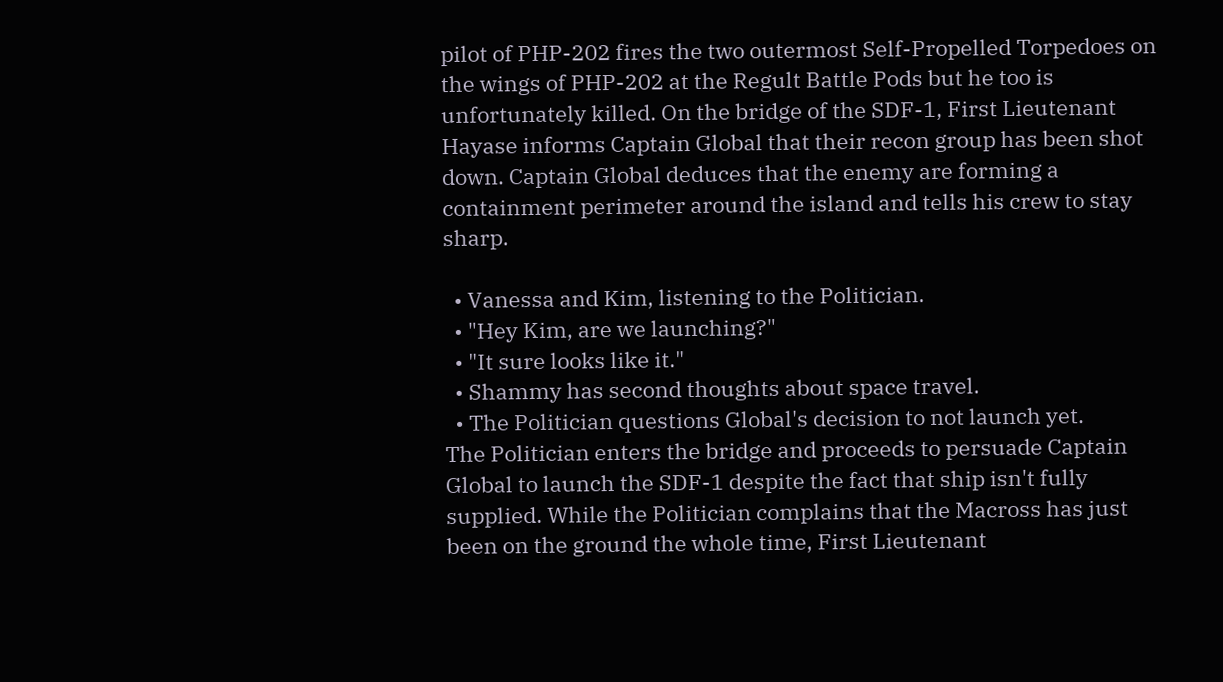pilot of PHP-202 fires the two outermost Self-Propelled Torpedoes on the wings of PHP-202 at the Regult Battle Pods but he too is unfortunately killed. On the bridge of the SDF-1, First Lieutenant Hayase informs Captain Global that their recon group has been shot down. Captain Global deduces that the enemy are forming a containment perimeter around the island and tells his crew to stay sharp.

  • Vanessa and Kim, listening to the Politician.
  • "Hey Kim, are we launching?"
  • "It sure looks like it."
  • Shammy has second thoughts about space travel.
  • The Politician questions Global's decision to not launch yet.
The Politician enters the bridge and proceeds to persuade Captain Global to launch the SDF-1 despite the fact that ship isn't fully supplied. While the Politician complains that the Macross has just been on the ground the whole time, First Lieutenant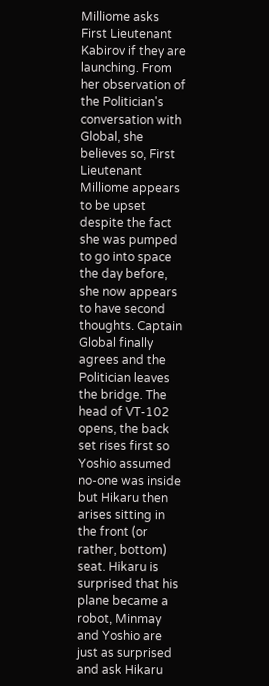Milliome asks First Lieutenant Kabirov if they are launching. From her observation of the Politician's conversation with Global, she believes so, First Lieutenant Milliome appears to be upset despite the fact she was pumped to go into space the day before, she now appears to have second thoughts. Captain Global finally agrees and the Politician leaves the bridge. The head of VT-102 opens, the back set rises first so Yoshio assumed no-one was inside but Hikaru then arises sitting in the front (or rather, bottom) seat. Hikaru is surprised that his plane became a robot, Minmay and Yoshio are just as surprised and ask Hikaru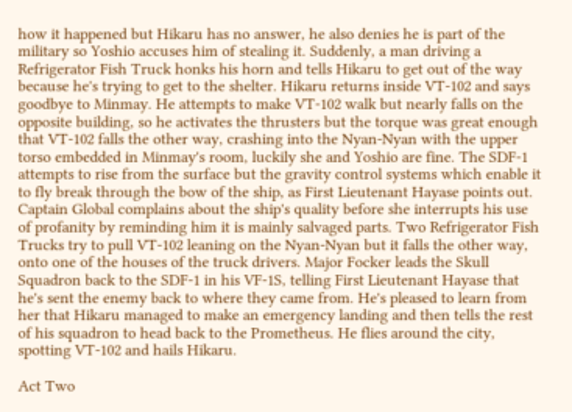how it happened but Hikaru has no answer, he also denies he is part of the military so Yoshio accuses him of stealing it. Suddenly, a man driving a Refrigerator Fish Truck honks his horn and tells Hikaru to get out of the way because he's trying to get to the shelter. Hikaru returns inside VT-102 and says goodbye to Minmay. He attempts to make VT-102 walk but nearly falls on the opposite building, so he activates the thrusters but the torque was great enough that VT-102 falls the other way, crashing into the Nyan-Nyan with the upper torso embedded in Minmay's room, luckily she and Yoshio are fine. The SDF-1 attempts to rise from the surface but the gravity control systems which enable it to fly break through the bow of the ship, as First Lieutenant Hayase points out. Captain Global complains about the ship's quality before she interrupts his use of profanity by reminding him it is mainly salvaged parts. Two Refrigerator Fish Trucks try to pull VT-102 leaning on the Nyan-Nyan but it falls the other way, onto one of the houses of the truck drivers. Major Focker leads the Skull Squadron back to the SDF-1 in his VF-1S, telling First Lieutenant Hayase that he's sent the enemy back to where they came from. He's pleased to learn from her that Hikaru managed to make an emergency landing and then tells the rest of his squadron to head back to the Prometheus. He flies around the city, spotting VT-102 and hails Hikaru.

Act Two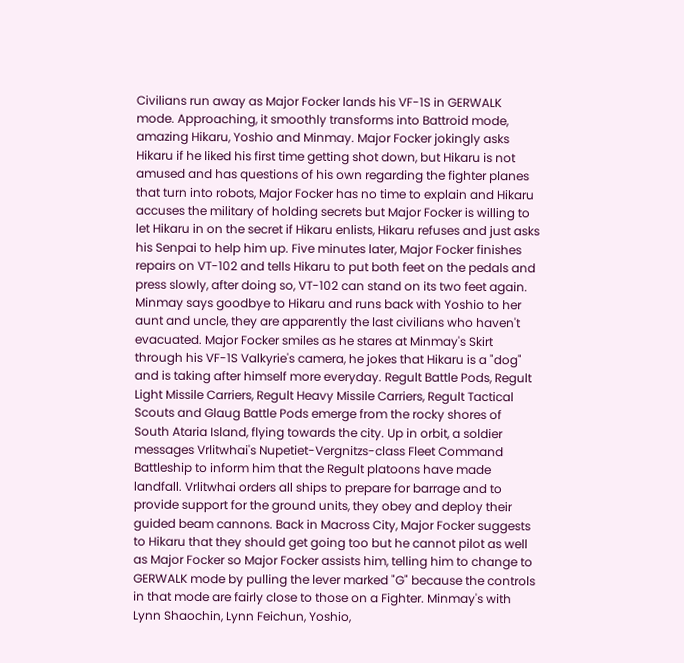Civilians run away as Major Focker lands his VF-1S in GERWALK mode. Approaching, it smoothly transforms into Battroid mode, amazing Hikaru, Yoshio and Minmay. Major Focker jokingly asks Hikaru if he liked his first time getting shot down, but Hikaru is not amused and has questions of his own regarding the fighter planes that turn into robots, Major Focker has no time to explain and Hikaru accuses the military of holding secrets but Major Focker is willing to let Hikaru in on the secret if Hikaru enlists, Hikaru refuses and just asks his Senpai to help him up. Five minutes later, Major Focker finishes repairs on VT-102 and tells Hikaru to put both feet on the pedals and press slowly, after doing so, VT-102 can stand on its two feet again. Minmay says goodbye to Hikaru and runs back with Yoshio to her aunt and uncle, they are apparently the last civilians who haven't evacuated. Major Focker smiles as he stares at Minmay's Skirt through his VF-1S Valkyrie's camera, he jokes that Hikaru is a "dog" and is taking after himself more everyday. Regult Battle Pods, Regult Light Missile Carriers, Regult Heavy Missile Carriers, Regult Tactical Scouts and Glaug Battle Pods emerge from the rocky shores of South Ataria Island, flying towards the city. Up in orbit, a soldier messages Vrlitwhai's Nupetiet-Vergnitzs-class Fleet Command Battleship to inform him that the Regult platoons have made landfall. Vrlitwhai orders all ships to prepare for barrage and to provide support for the ground units, they obey and deploy their guided beam cannons. Back in Macross City, Major Focker suggests to Hikaru that they should get going too but he cannot pilot as well as Major Focker so Major Focker assists him, telling him to change to GERWALK mode by pulling the lever marked "G" because the controls in that mode are fairly close to those on a Fighter. Minmay's with Lynn Shaochin, Lynn Feichun, Yoshio,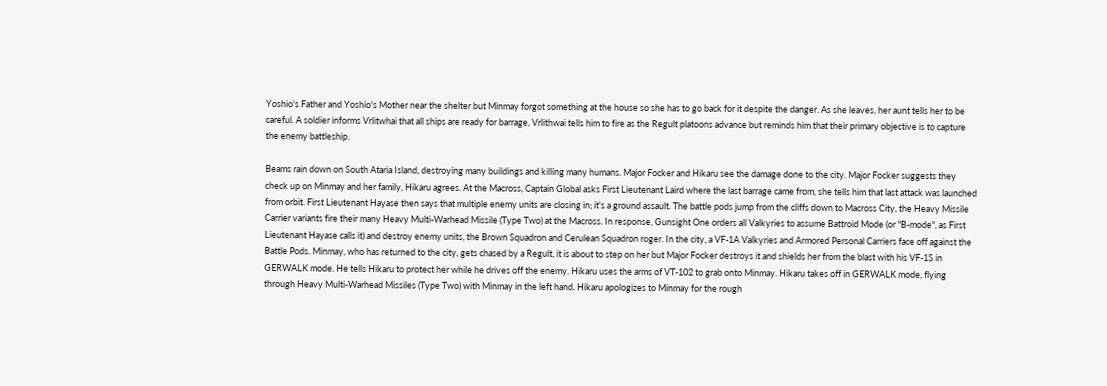Yoshio's Father and Yoshio's Mother near the shelter but Minmay forgot something at the house so she has to go back for it despite the danger. As she leaves, her aunt tells her to be careful. A soldier informs Vrlitwhai that all ships are ready for barrage, Vrlithwai tells him to fire as the Regult platoons advance but reminds him that their primary objective is to capture the enemy battleship.

Beams rain down on South Ataria Island, destroying many buildings and killing many humans. Major Focker and Hikaru see the damage done to the city. Major Focker suggests they check up on Minmay and her family, Hikaru agrees. At the Macross, Captain Global asks First Lieutenant Laird where the last barrage came from, she tells him that last attack was launched from orbit. First Lieutenant Hayase then says that multiple enemy units are closing in; it's a ground assault. The battle pods jump from the cliffs down to Macross City, the Heavy Missile Carrier variants fire their many Heavy Multi-Warhead Missile (Type Two) at the Macross. In response, Gunsight One orders all Valkyries to assume Battroid Mode (or "B-mode", as First Lieutenant Hayase calls it) and destroy enemy units, the Brown Squadron and Cerulean Squadron roger. In the city, a VF-1A Valkyries and Armored Personal Carriers face off against the Battle Pods. Minmay, who has returned to the city, gets chased by a Regult, it is about to step on her but Major Focker destroys it and shields her from the blast with his VF-1S in GERWALK mode. He tells Hikaru to protect her while he drives off the enemy. Hikaru uses the arms of VT-102 to grab onto Minmay. Hikaru takes off in GERWALK mode, flying through Heavy Multi-Warhead Missiles (Type Two) with Minmay in the left hand. Hikaru apologizes to Minmay for the rough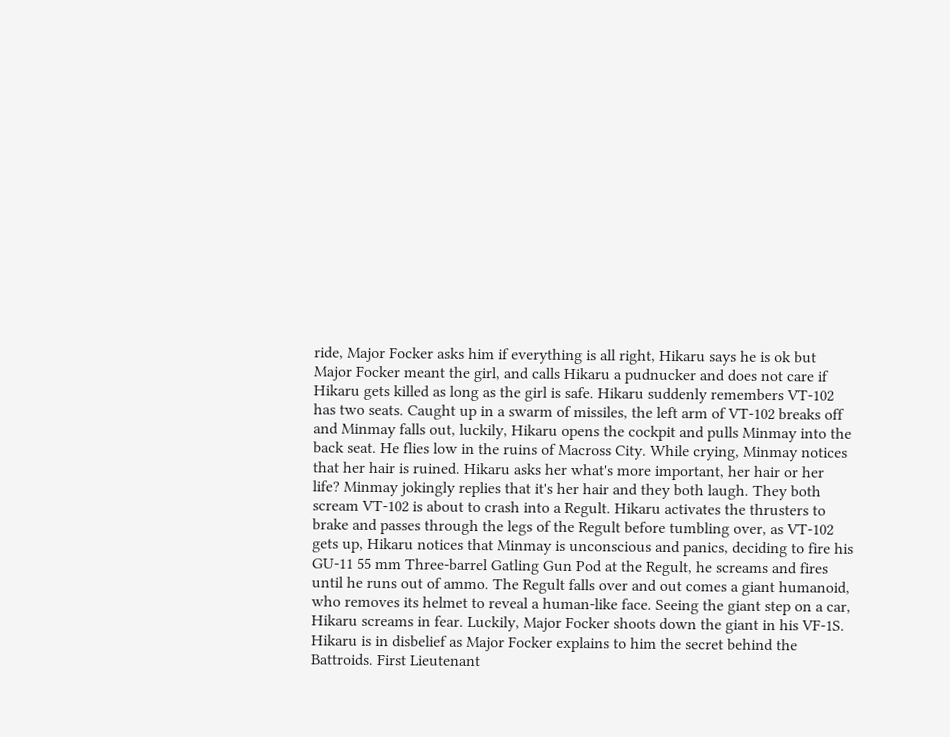ride, Major Focker asks him if everything is all right, Hikaru says he is ok but Major Focker meant the girl, and calls Hikaru a pudnucker and does not care if Hikaru gets killed as long as the girl is safe. Hikaru suddenly remembers VT-102 has two seats. Caught up in a swarm of missiles, the left arm of VT-102 breaks off and Minmay falls out, luckily, Hikaru opens the cockpit and pulls Minmay into the back seat. He flies low in the ruins of Macross City. While crying, Minmay notices that her hair is ruined. Hikaru asks her what's more important, her hair or her life? Minmay jokingly replies that it's her hair and they both laugh. They both scream VT-102 is about to crash into a Regult. Hikaru activates the thrusters to brake and passes through the legs of the Regult before tumbling over, as VT-102 gets up, Hikaru notices that Minmay is unconscious and panics, deciding to fire his GU-11 55 mm Three-barrel Gatling Gun Pod at the Regult, he screams and fires until he runs out of ammo. The Regult falls over and out comes a giant humanoid, who removes its helmet to reveal a human-like face. Seeing the giant step on a car, Hikaru screams in fear. Luckily, Major Focker shoots down the giant in his VF-1S. Hikaru is in disbelief as Major Focker explains to him the secret behind the Battroids. First Lieutenant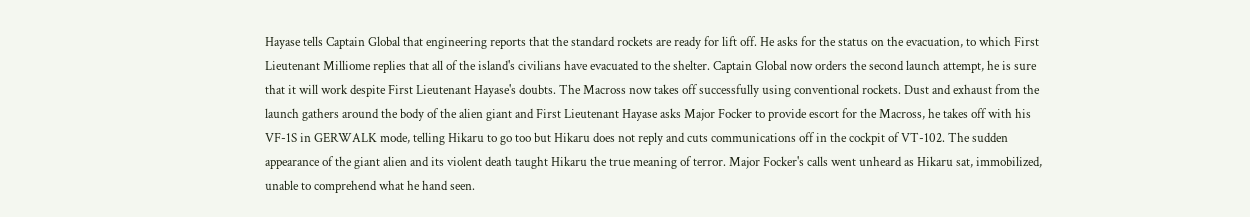Hayase tells Captain Global that engineering reports that the standard rockets are ready for lift off. He asks for the status on the evacuation, to which First Lieutenant Milliome replies that all of the island's civilians have evacuated to the shelter. Captain Global now orders the second launch attempt, he is sure that it will work despite First Lieutenant Hayase's doubts. The Macross now takes off successfully using conventional rockets. Dust and exhaust from the launch gathers around the body of the alien giant and First Lieutenant Hayase asks Major Focker to provide escort for the Macross, he takes off with his VF-1S in GERWALK mode, telling Hikaru to go too but Hikaru does not reply and cuts communications off in the cockpit of VT-102. The sudden appearance of the giant alien and its violent death taught Hikaru the true meaning of terror. Major Focker's calls went unheard as Hikaru sat, immobilized, unable to comprehend what he hand seen.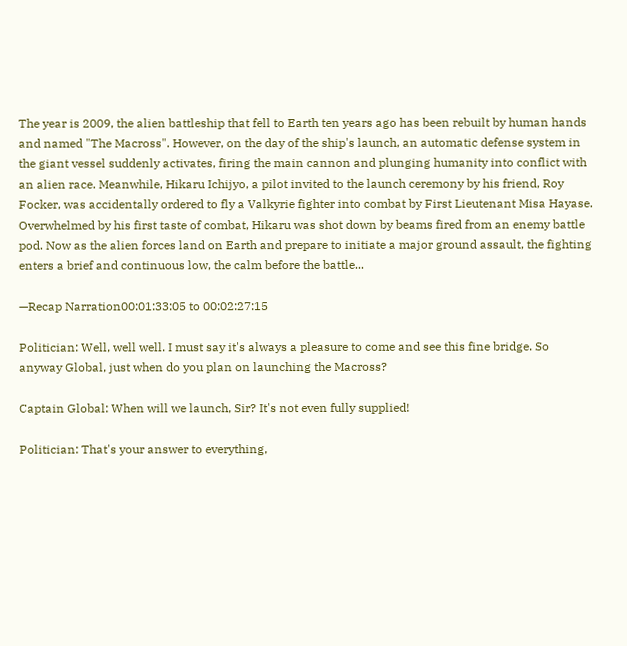The year is 2009, the alien battleship that fell to Earth ten years ago has been rebuilt by human hands and named "The Macross". However, on the day of the ship's launch, an automatic defense system in the giant vessel suddenly activates, firing the main cannon and plunging humanity into conflict with an alien race. Meanwhile, Hikaru Ichijyo, a pilot invited to the launch ceremony by his friend, Roy Focker, was accidentally ordered to fly a Valkyrie fighter into combat by First Lieutenant Misa Hayase. Overwhelmed by his first taste of combat, Hikaru was shot down by beams fired from an enemy battle pod. Now as the alien forces land on Earth and prepare to initiate a major ground assault, the fighting enters a brief and continuous low, the calm before the battle...

—Recap Narration00:01:33:05 to 00:02:27:15

Politician: Well, well well. I must say it's always a pleasure to come and see this fine bridge. So anyway Global, just when do you plan on launching the Macross?

Captain Global: When will we launch, Sir? It's not even fully supplied!

Politician: That's your answer to everything,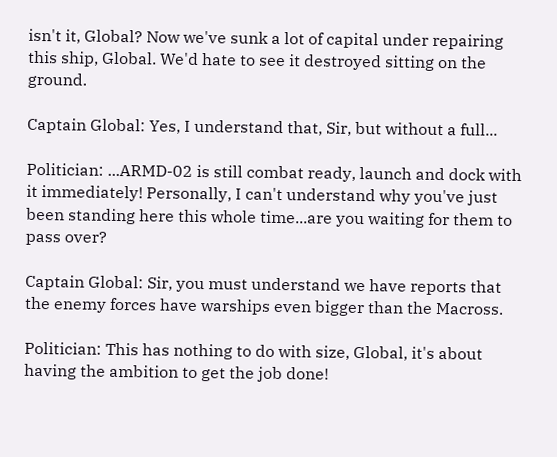isn't it, Global? Now we've sunk a lot of capital under repairing this ship, Global. We'd hate to see it destroyed sitting on the ground.

Captain Global: Yes, I understand that, Sir, but without a full...

Politician: ...ARMD-02 is still combat ready, launch and dock with it immediately! Personally, I can't understand why you've just been standing here this whole time...are you waiting for them to pass over?

Captain Global: Sir, you must understand we have reports that the enemy forces have warships even bigger than the Macross.

Politician: This has nothing to do with size, Global, it's about having the ambition to get the job done!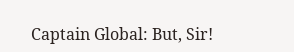Captain Global: But, Sir!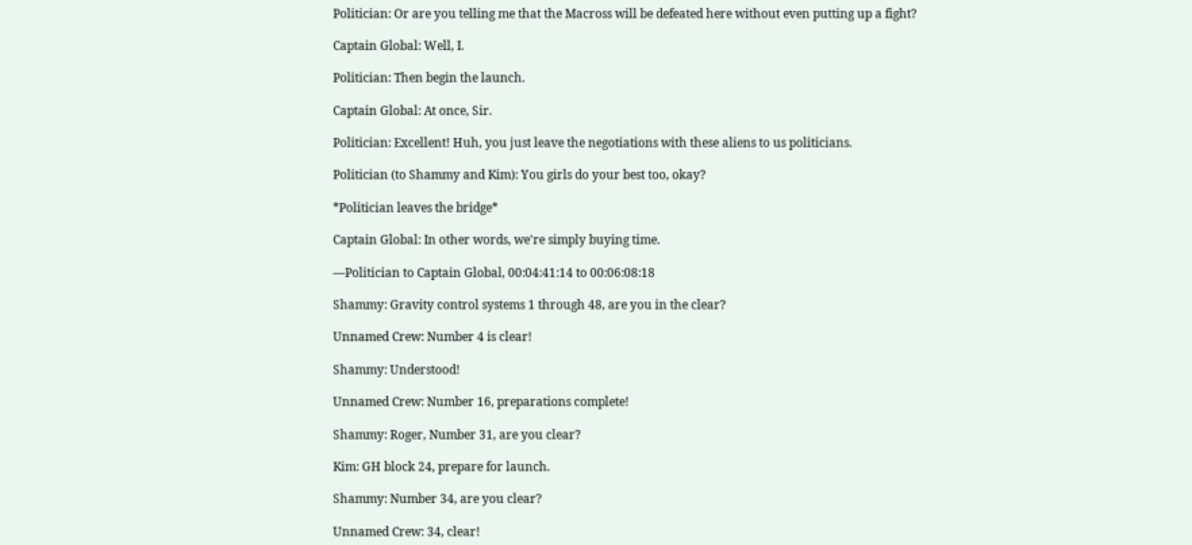Politician: Or are you telling me that the Macross will be defeated here without even putting up a fight?

Captain Global: Well, I.

Politician: Then begin the launch.

Captain Global: At once, Sir.

Politician: Excellent! Huh, you just leave the negotiations with these aliens to us politicians.

Politician (to Shammy and Kim): You girls do your best too, okay?

*Politician leaves the bridge*

Captain Global: In other words, we're simply buying time.

—Politician to Captain Global, 00:04:41:14 to 00:06:08:18

Shammy: Gravity control systems 1 through 48, are you in the clear?

Unnamed Crew: Number 4 is clear!

Shammy: Understood!

Unnamed Crew: Number 16, preparations complete!

Shammy: Roger, Number 31, are you clear?

Kim: GH block 24, prepare for launch.

Shammy: Number 34, are you clear?

Unnamed Crew: 34, clear!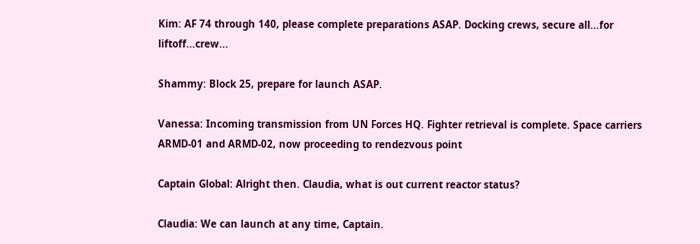Kim: AF 74 through 140, please complete preparations ASAP. Docking crews, secure all...for liftoff...crew...

Shammy: Block 25, prepare for launch ASAP.

Vanessa: Incoming transmission from UN Forces HQ. Fighter retrieval is complete. Space carriers ARMD-01 and ARMD-02, now proceeding to rendezvous point

Captain Global: Alright then. Claudia, what is out current reactor status?

Claudia: We can launch at any time, Captain.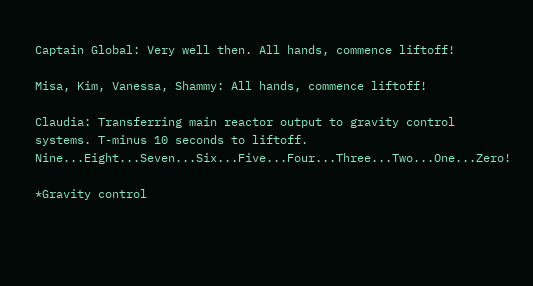Captain Global: Very well then. All hands, commence liftoff!

Misa, Kim, Vanessa, Shammy: All hands, commence liftoff!

Claudia: Transferring main reactor output to gravity control systems. T-minus 10 seconds to liftoff. Nine...Eight...Seven...Six...Five...Four...Three...Two...One...Zero!

*Gravity control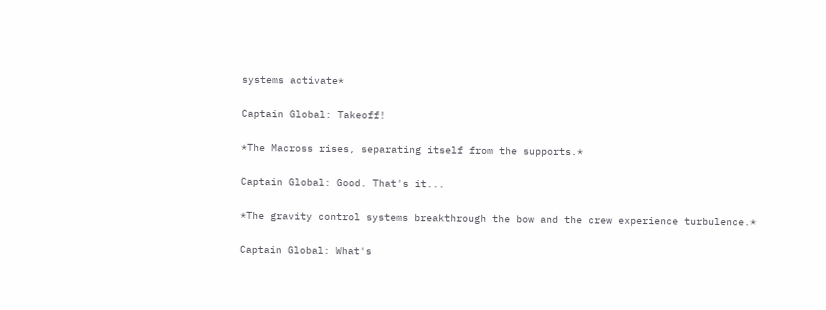systems activate*

Captain Global: Takeoff!

*The Macross rises, separating itself from the supports.*

Captain Global: Good. That's it...

*The gravity control systems breakthrough the bow and the crew experience turbulence.*

Captain Global: What's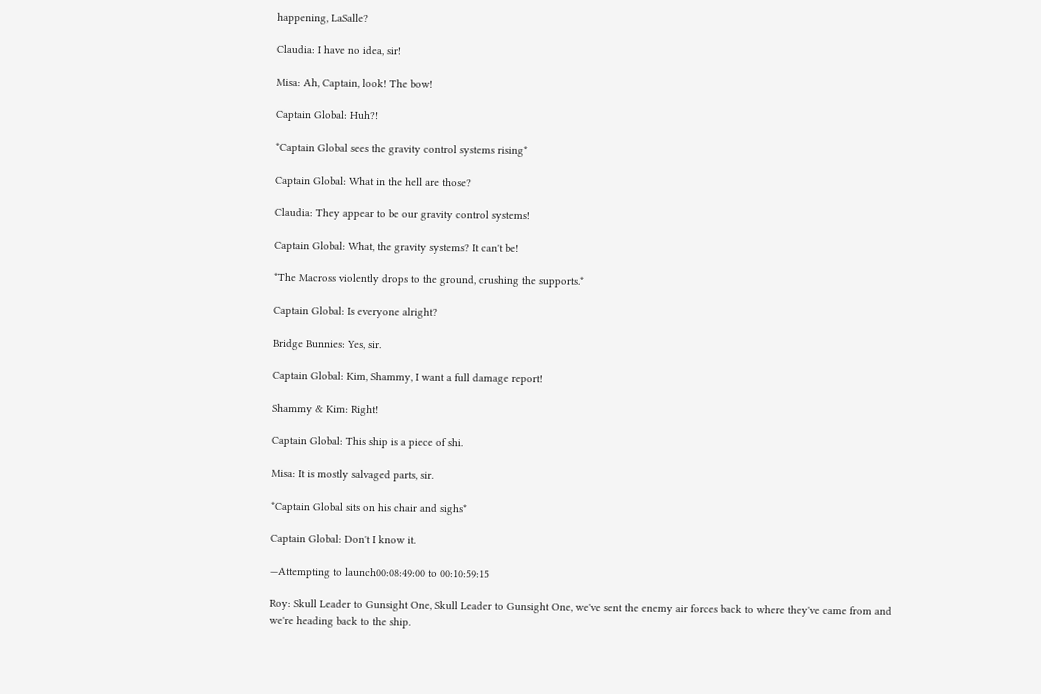happening, LaSalle?

Claudia: I have no idea, sir!

Misa: Ah, Captain, look! The bow!

Captain Global: Huh?!

*Captain Global sees the gravity control systems rising*

Captain Global: What in the hell are those?

Claudia: They appear to be our gravity control systems!

Captain Global: What, the gravity systems? It can't be!

*The Macross violently drops to the ground, crushing the supports.*

Captain Global: Is everyone alright?

Bridge Bunnies: Yes, sir.

Captain Global: Kim, Shammy, I want a full damage report!

Shammy & Kim: Right!

Captain Global: This ship is a piece of shi.

Misa: It is mostly salvaged parts, sir.

*Captain Global sits on his chair and sighs*

Captain Global: Don't I know it.

—Attempting to launch00:08:49:00 to 00:10:59:15

Roy: Skull Leader to Gunsight One, Skull Leader to Gunsight One, we've sent the enemy air forces back to where they've came from and we're heading back to the ship.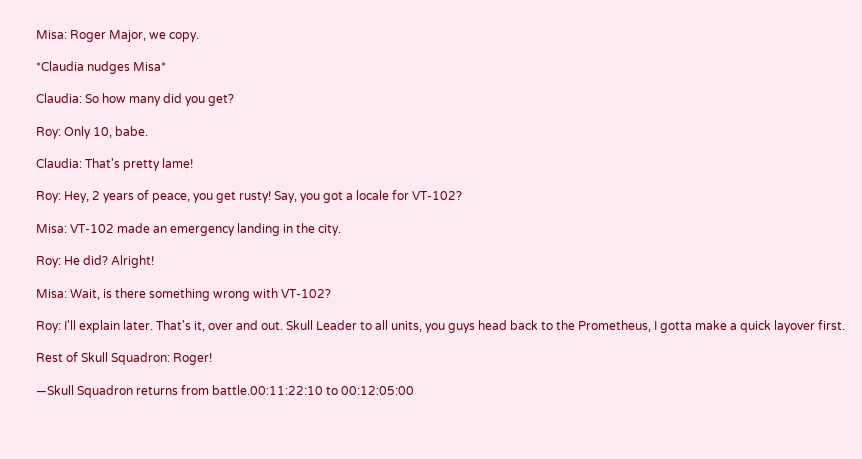Misa: Roger Major, we copy.

*Claudia nudges Misa*

Claudia: So how many did you get?

Roy: Only 10, babe.

Claudia: That's pretty lame!

Roy: Hey, 2 years of peace, you get rusty! Say, you got a locale for VT-102?

Misa: VT-102 made an emergency landing in the city.

Roy: He did? Alright!

Misa: Wait, is there something wrong with VT-102?

Roy: I'll explain later. That's it, over and out. Skull Leader to all units, you guys head back to the Prometheus, I gotta make a quick layover first.

Rest of Skull Squadron: Roger!

—Skull Squadron returns from battle.00:11:22:10 to 00:12:05:00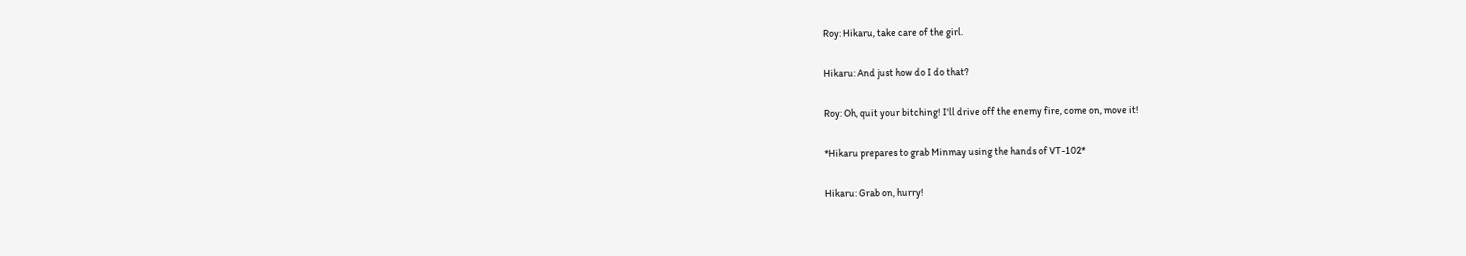Roy: Hikaru, take care of the girl.

Hikaru: And just how do I do that?

Roy: Oh, quit your bitching! I'll drive off the enemy fire, come on, move it!

*Hikaru prepares to grab Minmay using the hands of VT-102*

Hikaru: Grab on, hurry!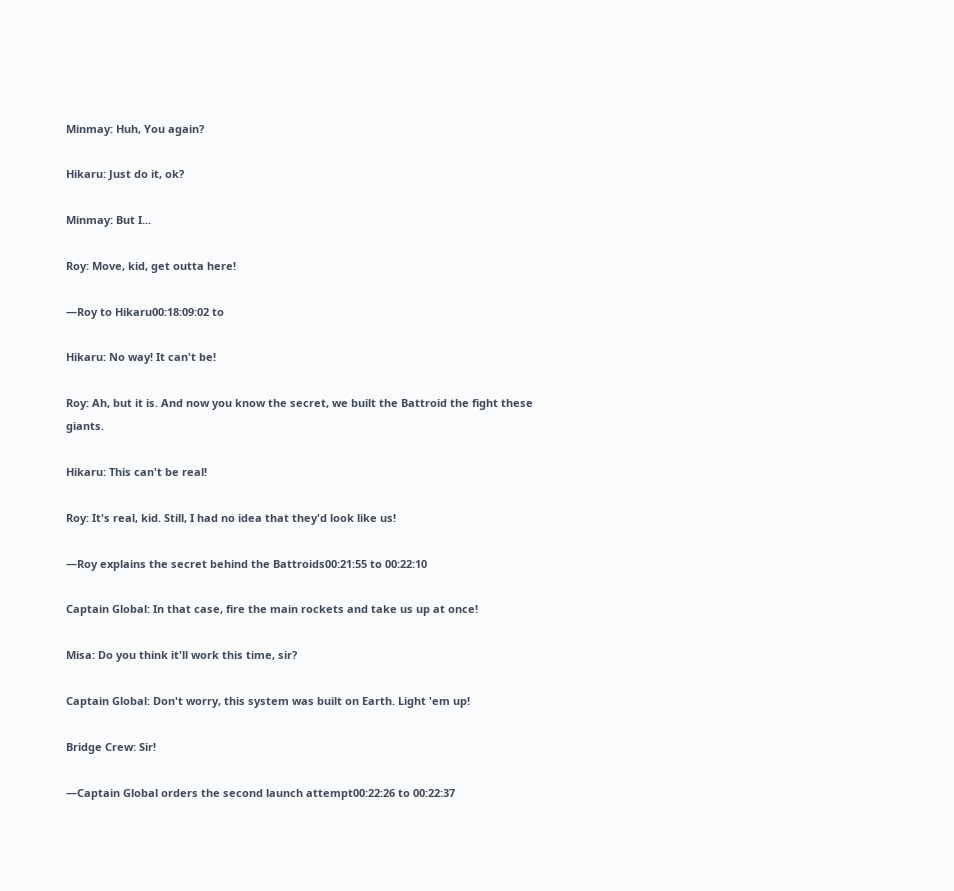Minmay: Huh, You again?

Hikaru: Just do it, ok?

Minmay: But I...

Roy: Move, kid, get outta here!

—Roy to Hikaru00:18:09:02 to

Hikaru: No way! It can't be!

Roy: Ah, but it is. And now you know the secret, we built the Battroid the fight these giants.

Hikaru: This can't be real!

Roy: It's real, kid. Still, I had no idea that they'd look like us!

—Roy explains the secret behind the Battroids00:21:55 to 00:22:10

Captain Global: In that case, fire the main rockets and take us up at once!

Misa: Do you think it'll work this time, sir?

Captain Global: Don't worry, this system was built on Earth. Light 'em up!

Bridge Crew: Sir!

—Captain Global orders the second launch attempt00:22:26 to 00:22:37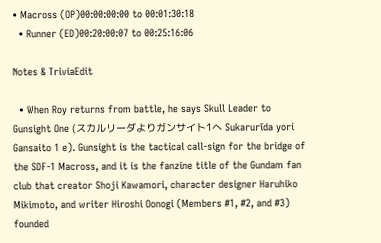• Macross (OP)00:00:00:00 to 00:01:30:18
  • Runner (ED)00:20:00:07 to 00:25:16:06

Notes & TriviaEdit

  • When Roy returns from battle, he says Skull Leader to Gunsight One (スカルリーダよりガンサイト1へ Sukarurīda yori Gansaito 1 e). Gunsight is the tactical call-sign for the bridge of the SDF-1 Macross, and it is the fanzine title of the Gundam fan club that creator Shoji Kawamori, character designer Haruhiko Mikimoto, and writer Hiroshi Oonogi (Members #1, #2, and #3) founded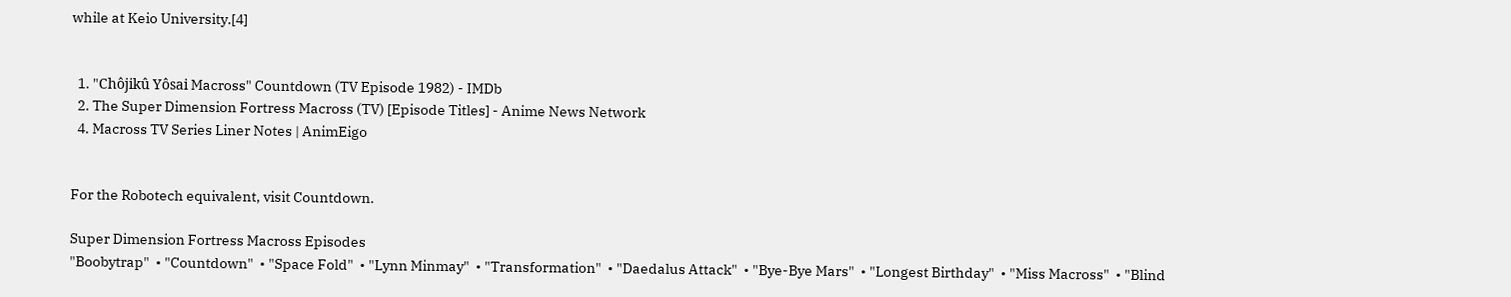while at Keio University.[4]


  1. "Chôjikû Yôsai Macross" Countdown (TV Episode 1982) - IMDb
  2. The Super Dimension Fortress Macross (TV) [Episode Titles] - Anime News Network
  4. Macross TV Series Liner Notes | AnimEigo


For the Robotech equivalent, visit Countdown.

Super Dimension Fortress Macross Episodes
"Boobytrap"  • "Countdown"  • "Space Fold"  • "Lynn Minmay"  • "Transformation"  • "Daedalus Attack"  • "Bye-Bye Mars"  • "Longest Birthday"  • "Miss Macross"  • "Blind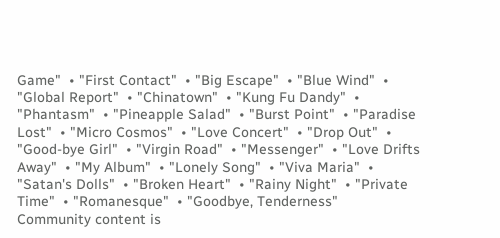Game"  • "First Contact"  • "Big Escape"  • "Blue Wind"  • "Global Report"  • "Chinatown"  • "Kung Fu Dandy"  • "Phantasm"  • "Pineapple Salad"  • "Burst Point"  • "Paradise Lost"  • "Micro Cosmos"  • "Love Concert"  • "Drop Out"  • "Good-bye Girl"  • "Virgin Road"  • "Messenger"  • "Love Drifts Away"  • "My Album"  • "Lonely Song"  • "Viva Maria"  • "Satan's Dolls"  • "Broken Heart"  • "Rainy Night"  • "Private Time"  • "Romanesque"  • "Goodbye, Tenderness"
Community content is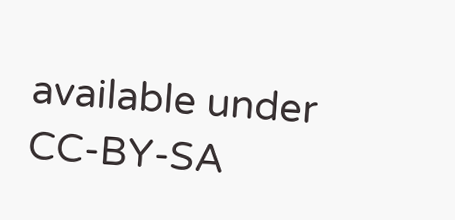available under CC-BY-SA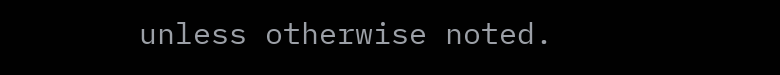unless otherwise noted.